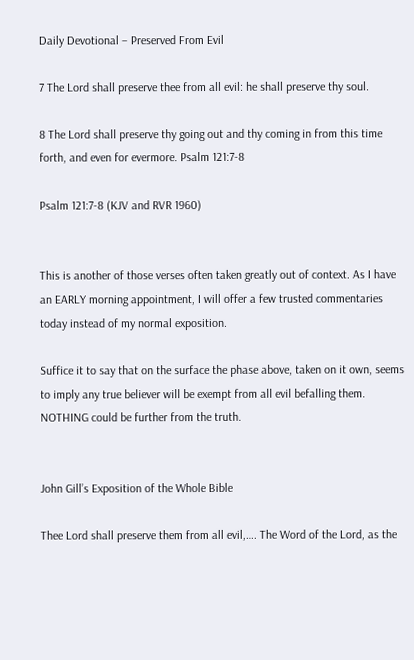Daily Devotional – Preserved From Evil

7 The Lord shall preserve thee from all evil: he shall preserve thy soul.

8 The Lord shall preserve thy going out and thy coming in from this time forth, and even for evermore. Psalm 121:7-8

Psalm 121:7-8 (KJV and RVR 1960)


This is another of those verses often taken greatly out of context. As I have an EARLY morning appointment, I will offer a few trusted commentaries today instead of my normal exposition.

Suffice it to say that on the surface the phase above, taken on it own, seems to imply any true believer will be exempt from all evil befalling them. NOTHING could be further from the truth.


John Gill’s Exposition of the Whole Bible

Thee Lord shall preserve them from all evil,…. The Word of the Lord, as the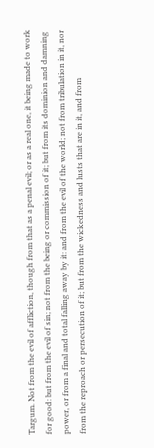Targum. Not from the evil of affliction, though from that as a penal evil; or as a real one, it being made to work for good: but from the evil of sin; not from the being or commission of it; but from its dominion and damning power, or from a final and total falling away by it: and from the evil of the world; not from tribulation in it, nor from the reproach or persecution of it; but from the wickedness and lusts that are in it, and from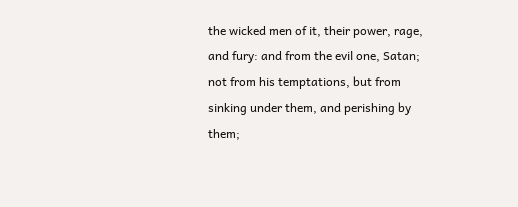the wicked men of it, their power, rage, and fury: and from the evil one, Satan; not from his temptations, but from sinking under them, and perishing by them;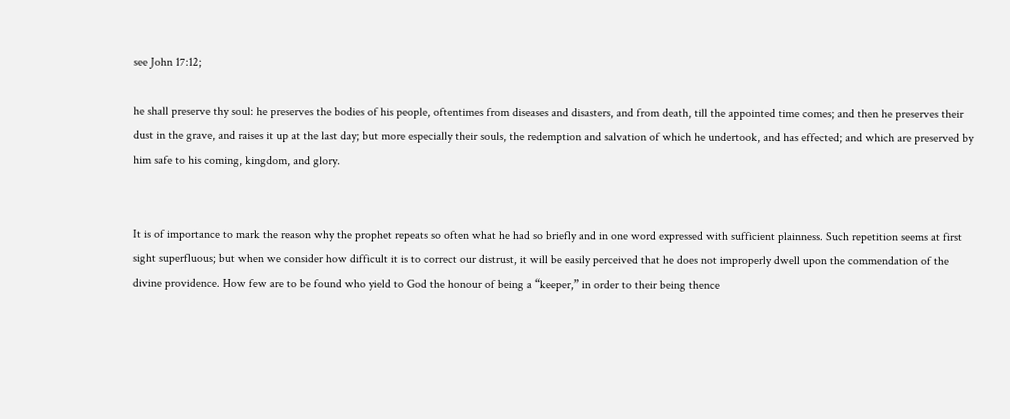see John 17:12;

he shall preserve thy soul: he preserves the bodies of his people, oftentimes from diseases and disasters, and from death, till the appointed time comes; and then he preserves their dust in the grave, and raises it up at the last day; but more especially their souls, the redemption and salvation of which he undertook, and has effected; and which are preserved by him safe to his coming, kingdom, and glory.


It is of importance to mark the reason why the prophet repeats so often what he had so briefly and in one word expressed with sufficient plainness. Such repetition seems at first sight superfluous; but when we consider how difficult it is to correct our distrust, it will be easily perceived that he does not improperly dwell upon the commendation of the divine providence. How few are to be found who yield to God the honour of being a “keeper,” in order to their being thence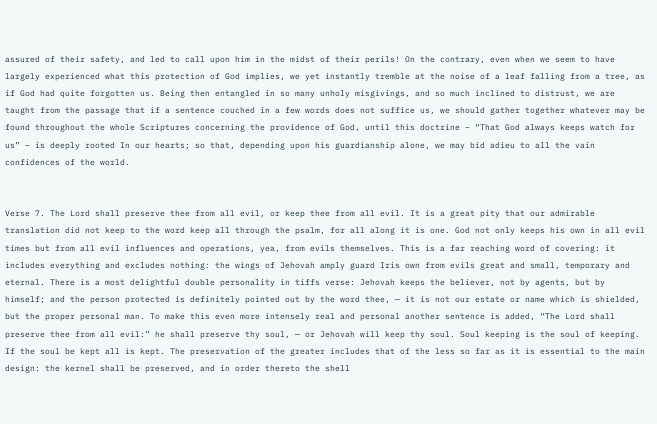assured of their safety, and led to call upon him in the midst of their perils! On the contrary, even when we seem to have largely experienced what this protection of God implies, we yet instantly tremble at the noise of a leaf falling from a tree, as if God had quite forgotten us. Being then entangled in so many unholy misgivings, and so much inclined to distrust, we are taught from the passage that if a sentence couched in a few words does not suffice us, we should gather together whatever may be found throughout the whole Scriptures concerning the providence of God, until this doctrine – “That God always keeps watch for us” – is deeply rooted In our hearts; so that, depending upon his guardianship alone, we may bid adieu to all the vain confidences of the world.


Verse 7. The Lord shall preserve thee from all evil, or keep thee from all evil. It is a great pity that our admirable translation did not keep to the word keep all through the psalm, for all along it is one. God not only keeps his own in all evil times but from all evil influences and operations, yea, from evils themselves. This is a far reaching word of covering: it includes everything and excludes nothing: the wings of Jehovah amply guard Iris own from evils great and small, temporary and eternal. There is a most delightful double personality in tiffs verse: Jehovah keeps the believer, not by agents, but by himself; and the person protected is definitely pointed out by the word thee, — it is not our estate or name which is shielded, but the proper personal man. To make this even more intensely real and personal another sentence is added, “The Lord shall preserve thee from all evil:” he shall preserve thy soul, — or Jehovah will keep thy soul. Soul keeping is the soul of keeping. If the soul be kept all is kept. The preservation of the greater includes that of the less so far as it is essential to the main design: the kernel shall be preserved, and in order thereto the shell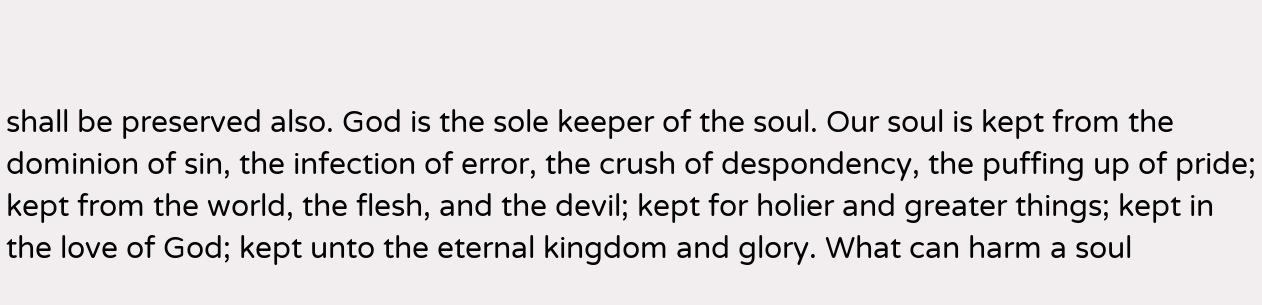shall be preserved also. God is the sole keeper of the soul. Our soul is kept from the dominion of sin, the infection of error, the crush of despondency, the puffing up of pride; kept from the world, the flesh, and the devil; kept for holier and greater things; kept in the love of God; kept unto the eternal kingdom and glory. What can harm a soul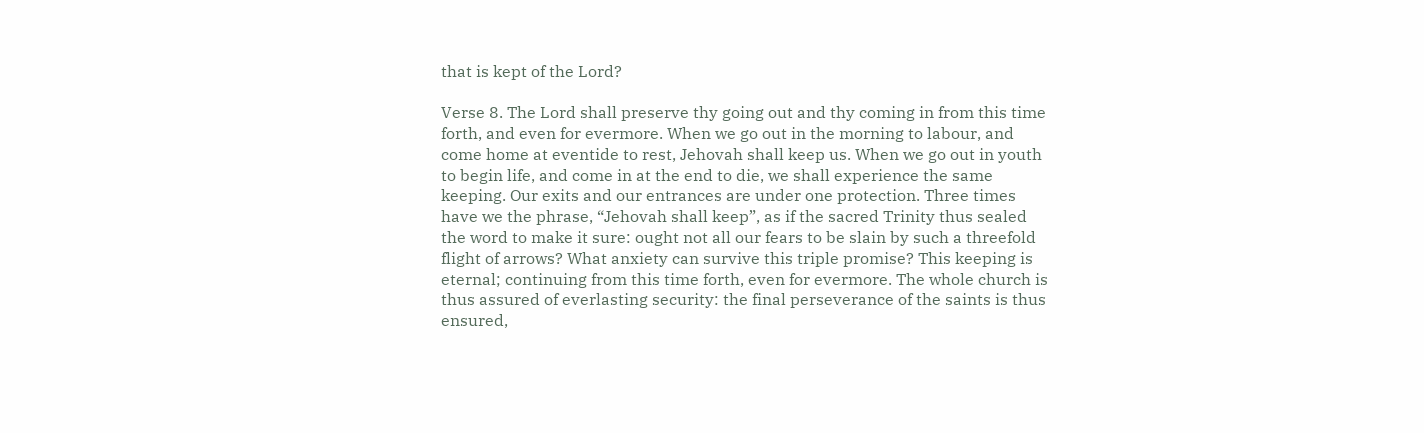that is kept of the Lord?

Verse 8. The Lord shall preserve thy going out and thy coming in from this time forth, and even for evermore. When we go out in the morning to labour, and come home at eventide to rest, Jehovah shall keep us. When we go out in youth to begin life, and come in at the end to die, we shall experience the same keeping. Our exits and our entrances are under one protection. Three times have we the phrase, “Jehovah shall keep”, as if the sacred Trinity thus sealed the word to make it sure: ought not all our fears to be slain by such a threefold flight of arrows? What anxiety can survive this triple promise? This keeping is eternal; continuing from this time forth, even for evermore. The whole church is thus assured of everlasting security: the final perseverance of the saints is thus ensured,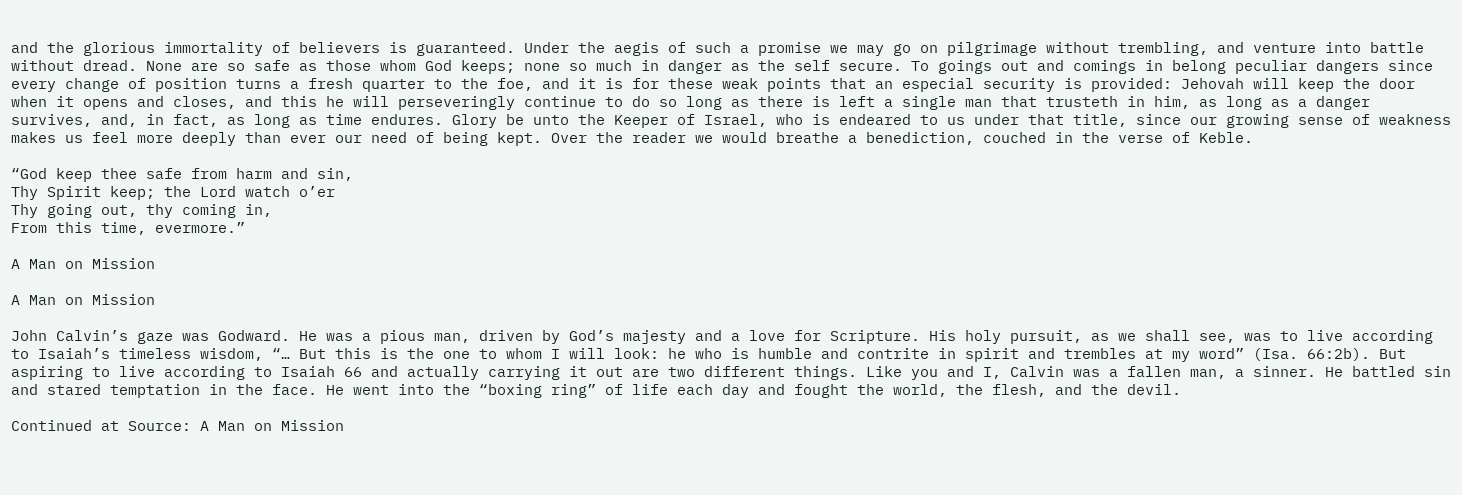and the glorious immortality of believers is guaranteed. Under the aegis of such a promise we may go on pilgrimage without trembling, and venture into battle without dread. None are so safe as those whom God keeps; none so much in danger as the self secure. To goings out and comings in belong peculiar dangers since every change of position turns a fresh quarter to the foe, and it is for these weak points that an especial security is provided: Jehovah will keep the door when it opens and closes, and this he will perseveringly continue to do so long as there is left a single man that trusteth in him, as long as a danger survives, and, in fact, as long as time endures. Glory be unto the Keeper of Israel, who is endeared to us under that title, since our growing sense of weakness makes us feel more deeply than ever our need of being kept. Over the reader we would breathe a benediction, couched in the verse of Keble.

“God keep thee safe from harm and sin,
Thy Spirit keep; the Lord watch o’er
Thy going out, thy coming in,
From this time, evermore.”

A Man on Mission

A Man on Mission

John Calvin’s gaze was Godward. He was a pious man, driven by God’s majesty and a love for Scripture. His holy pursuit, as we shall see, was to live according to Isaiah’s timeless wisdom, “… But this is the one to whom I will look: he who is humble and contrite in spirit and trembles at my word” (Isa. 66:2b). But aspiring to live according to Isaiah 66 and actually carrying it out are two different things. Like you and I, Calvin was a fallen man, a sinner. He battled sin and stared temptation in the face. He went into the “boxing ring” of life each day and fought the world, the flesh, and the devil.

Continued at Source: A Man on Mission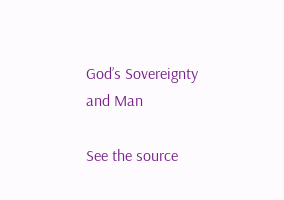God’s Sovereignty and Man

See the source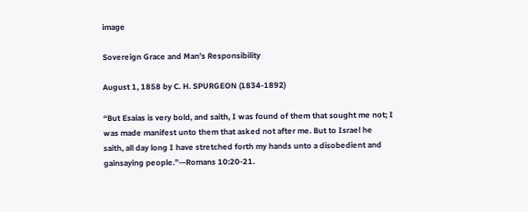image

Sovereign Grace and Man’s Responsibility

August 1, 1858 by C. H. SPURGEON (1834-1892)

“But Esaias is very bold, and saith, I was found of them that sought me not; I was made manifest unto them that asked not after me. But to Israel he saith, all day long I have stretched forth my hands unto a disobedient and gainsaying people.”—Romans 10:20-21.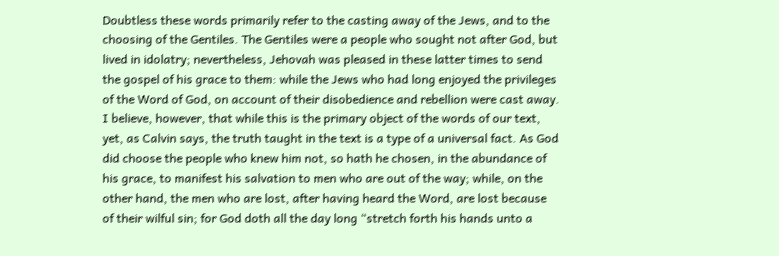Doubtless these words primarily refer to the casting away of the Jews, and to the choosing of the Gentiles. The Gentiles were a people who sought not after God, but lived in idolatry; nevertheless, Jehovah was pleased in these latter times to send the gospel of his grace to them: while the Jews who had long enjoyed the privileges of the Word of God, on account of their disobedience and rebellion were cast away. I believe, however, that while this is the primary object of the words of our text, yet, as Calvin says, the truth taught in the text is a type of a universal fact. As God did choose the people who knew him not, so hath he chosen, in the abundance of his grace, to manifest his salvation to men who are out of the way; while, on the other hand, the men who are lost, after having heard the Word, are lost because of their wilful sin; for God doth all the day long “stretch forth his hands unto a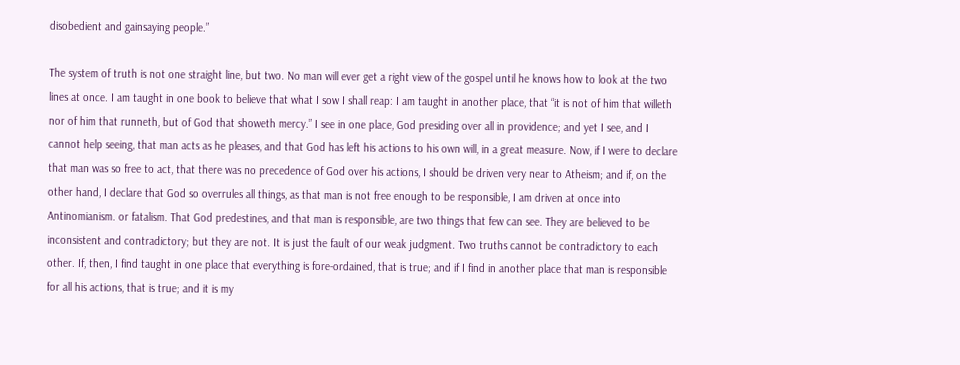disobedient and gainsaying people.”

The system of truth is not one straight line, but two. No man will ever get a right view of the gospel until he knows how to look at the two lines at once. I am taught in one book to believe that what I sow I shall reap: I am taught in another place, that “it is not of him that willeth nor of him that runneth, but of God that showeth mercy.” I see in one place, God presiding over all in providence; and yet I see, and I cannot help seeing, that man acts as he pleases, and that God has left his actions to his own will, in a great measure. Now, if I were to declare that man was so free to act, that there was no precedence of God over his actions, I should be driven very near to Atheism; and if, on the other hand, I declare that God so overrules all things, as that man is not free enough to be responsible, I am driven at once into Antinomianism. or fatalism. That God predestines, and that man is responsible, are two things that few can see. They are believed to be inconsistent and contradictory; but they are not. It is just the fault of our weak judgment. Two truths cannot be contradictory to each other. If, then, I find taught in one place that everything is fore-ordained, that is true; and if I find in another place that man is responsible for all his actions, that is true; and it is my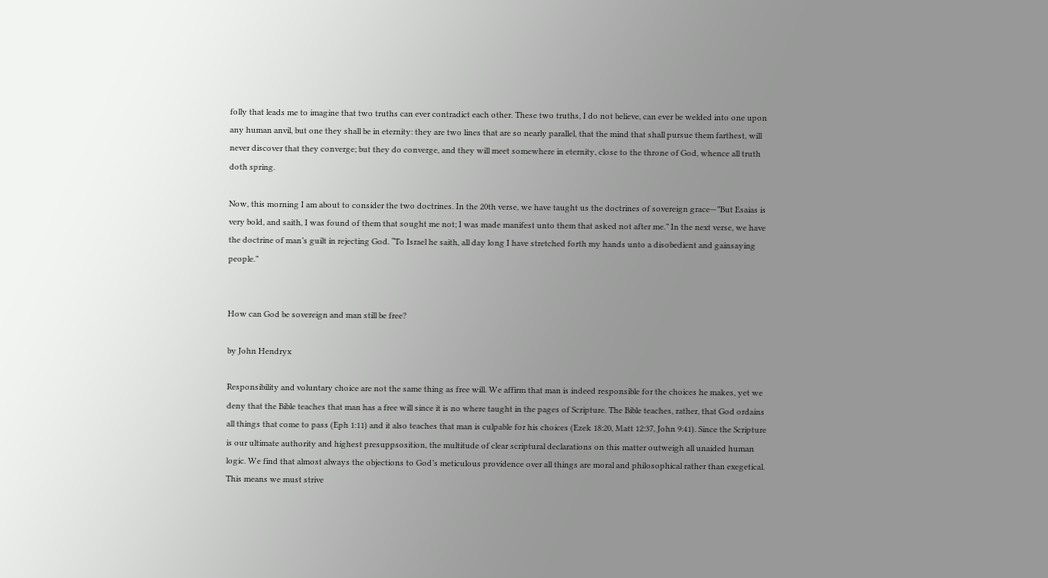folly that leads me to imagine that two truths can ever contradict each other. These two truths, I do not believe, can ever be welded into one upon any human anvil, but one they shall be in eternity: they are two lines that are so nearly parallel, that the mind that shall pursue them farthest, will never discover that they converge; but they do converge, and they will meet somewhere in eternity, close to the throne of God, whence all truth doth spring.

Now, this morning I am about to consider the two doctrines. In the 20th verse, we have taught us the doctrines of sovereign grace—”But Esaias is very bold, and saith, I was found of them that sought me not; I was made manifest unto them that asked not after me.” In the next verse, we have the doctrine of man’s guilt in rejecting God. “To Israel he saith, all day long I have stretched forth my hands unto a disobedient and gainsaying people.”


How can God be sovereign and man still be free?

by John Hendryx

Responsibility and voluntary choice are not the same thing as free will. We affirm that man is indeed responsible for the choices he makes, yet we deny that the Bible teaches that man has a free will since it is no where taught in the pages of Scripture. The Bible teaches, rather, that God ordains all things that come to pass (Eph 1:11) and it also teaches that man is culpable for his choices (Ezek 18:20, Matt 12:37, John 9:41). Since the Scripture is our ultimate authority and highest presuppsosition, the multitude of clear scriptural declarations on this matter outweigh all unaided human logic. We find that almost always the objections to God’s meticulous providence over all things are moral and philosophical rather than exegetical. This means we must strive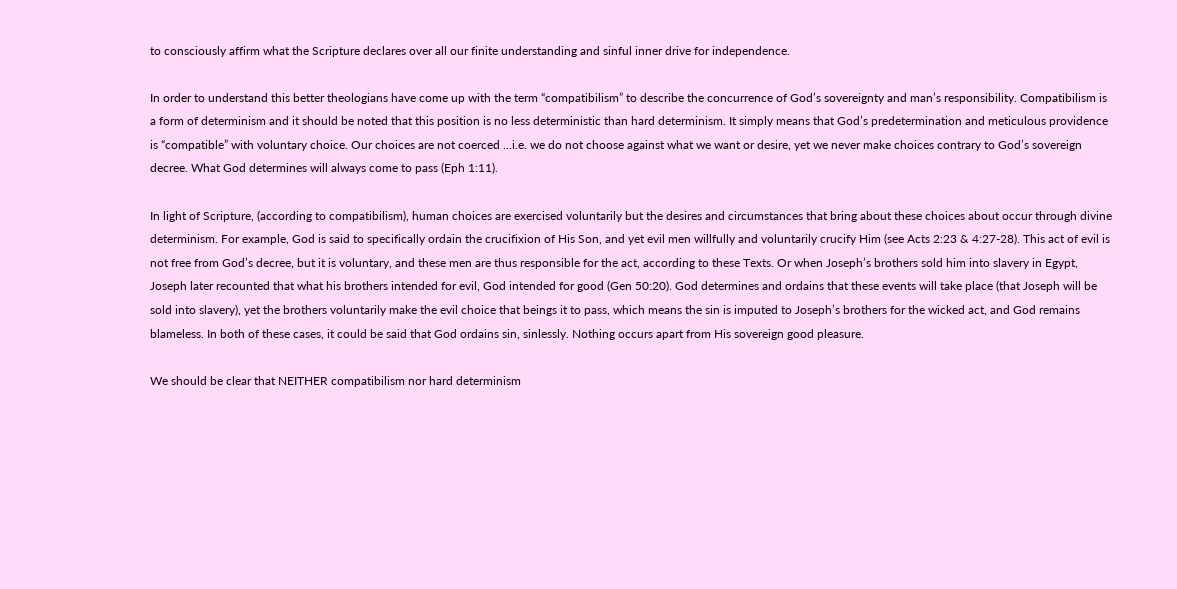to consciously affirm what the Scripture declares over all our finite understanding and sinful inner drive for independence.

In order to understand this better theologians have come up with the term “compatibilism” to describe the concurrence of God’s sovereignty and man’s responsibility. Compatibilism is a form of determinism and it should be noted that this position is no less deterministic than hard determinism. It simply means that God’s predetermination and meticulous providence is “compatible” with voluntary choice. Our choices are not coerced …i.e. we do not choose against what we want or desire, yet we never make choices contrary to God’s sovereign decree. What God determines will always come to pass (Eph 1:11).

In light of Scripture, (according to compatibilism), human choices are exercised voluntarily but the desires and circumstances that bring about these choices about occur through divine determinism. For example, God is said to specifically ordain the crucifixion of His Son, and yet evil men willfully and voluntarily crucify Him (see Acts 2:23 & 4:27-28). This act of evil is not free from God’s decree, but it is voluntary, and these men are thus responsible for the act, according to these Texts. Or when Joseph’s brothers sold him into slavery in Egypt, Joseph later recounted that what his brothers intended for evil, God intended for good (Gen 50:20). God determines and ordains that these events will take place (that Joseph will be sold into slavery), yet the brothers voluntarily make the evil choice that beings it to pass, which means the sin is imputed to Joseph’s brothers for the wicked act, and God remains blameless. In both of these cases, it could be said that God ordains sin, sinlessly. Nothing occurs apart from His sovereign good pleasure.

We should be clear that NEITHER compatibilism nor hard determinism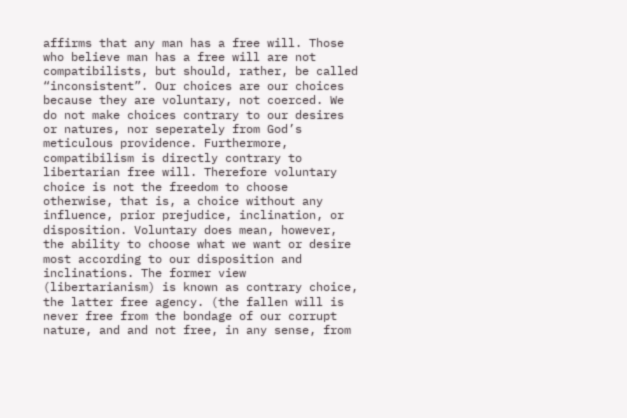affirms that any man has a free will. Those who believe man has a free will are not compatibilists, but should, rather, be called “inconsistent”. Our choices are our choices because they are voluntary, not coerced. We do not make choices contrary to our desires or natures, nor seperately from God’s meticulous providence. Furthermore, compatibilism is directly contrary to libertarian free will. Therefore voluntary choice is not the freedom to choose otherwise, that is, a choice without any influence, prior prejudice, inclination, or disposition. Voluntary does mean, however, the ability to choose what we want or desire most according to our disposition and inclinations. The former view (libertarianism) is known as contrary choice, the latter free agency. (the fallen will is never free from the bondage of our corrupt nature, and and not free, in any sense, from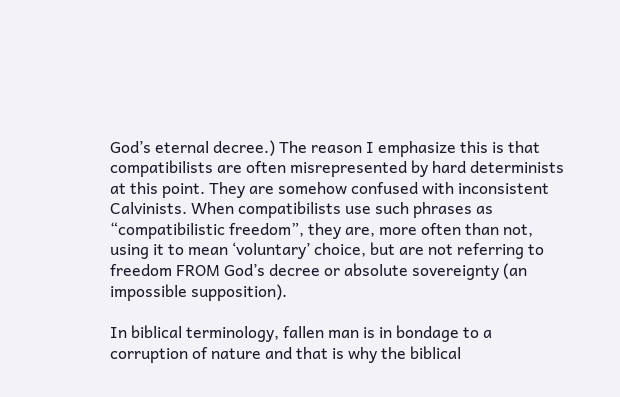God’s eternal decree.) The reason I emphasize this is that compatibilists are often misrepresented by hard determinists at this point. They are somehow confused with inconsistent Calvinists. When compatibilists use such phrases as “compatibilistic freedom”, they are, more often than not, using it to mean ‘voluntary’ choice, but are not referring to freedom FROM God’s decree or absolute sovereignty (an impossible supposition).

In biblical terminology, fallen man is in bondage to a corruption of nature and that is why the biblical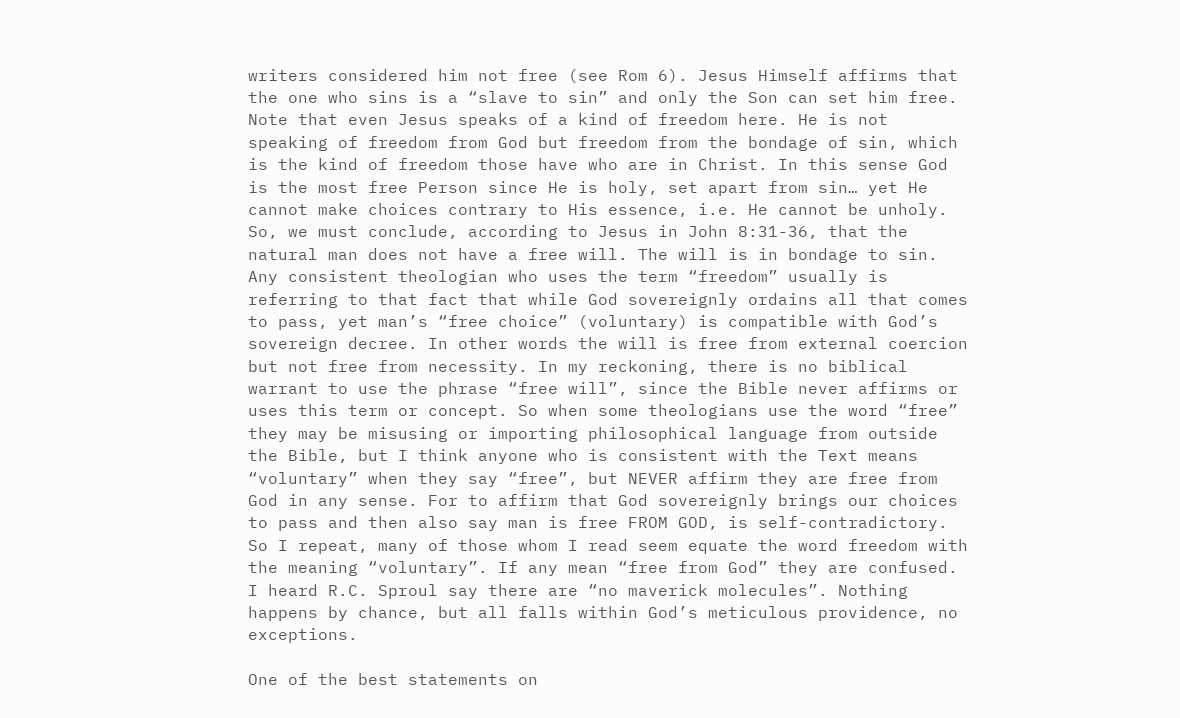writers considered him not free (see Rom 6). Jesus Himself affirms that the one who sins is a “slave to sin” and only the Son can set him free. Note that even Jesus speaks of a kind of freedom here. He is not speaking of freedom from God but freedom from the bondage of sin, which is the kind of freedom those have who are in Christ. In this sense God is the most free Person since He is holy, set apart from sin… yet He cannot make choices contrary to His essence, i.e. He cannot be unholy. So, we must conclude, according to Jesus in John 8:31-36, that the natural man does not have a free will. The will is in bondage to sin. Any consistent theologian who uses the term “freedom” usually is referring to that fact that while God sovereignly ordains all that comes to pass, yet man’s “free choice” (voluntary) is compatible with God’s sovereign decree. In other words the will is free from external coercion but not free from necessity. In my reckoning, there is no biblical warrant to use the phrase “free will”, since the Bible never affirms or uses this term or concept. So when some theologians use the word “free” they may be misusing or importing philosophical language from outside the Bible, but I think anyone who is consistent with the Text means “voluntary” when they say “free”, but NEVER affirm they are free from God in any sense. For to affirm that God sovereignly brings our choices to pass and then also say man is free FROM GOD, is self-contradictory. So I repeat, many of those whom I read seem equate the word freedom with the meaning “voluntary”. If any mean “free from God” they are confused. I heard R.C. Sproul say there are “no maverick molecules”. Nothing happens by chance, but all falls within God’s meticulous providence, no exceptions.

One of the best statements on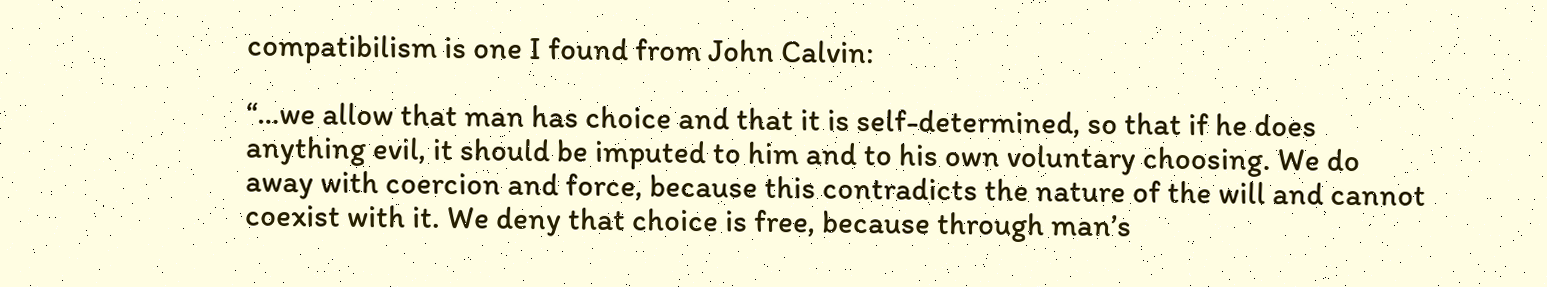compatibilism is one I found from John Calvin:

“…we allow that man has choice and that it is self-determined, so that if he does anything evil, it should be imputed to him and to his own voluntary choosing. We do away with coercion and force, because this contradicts the nature of the will and cannot coexist with it. We deny that choice is free, because through man’s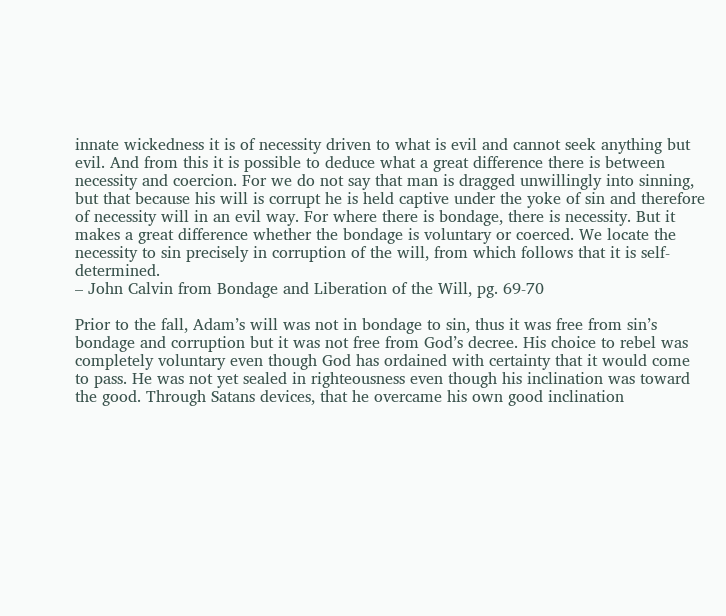innate wickedness it is of necessity driven to what is evil and cannot seek anything but evil. And from this it is possible to deduce what a great difference there is between necessity and coercion. For we do not say that man is dragged unwillingly into sinning, but that because his will is corrupt he is held captive under the yoke of sin and therefore of necessity will in an evil way. For where there is bondage, there is necessity. But it makes a great difference whether the bondage is voluntary or coerced. We locate the necessity to sin precisely in corruption of the will, from which follows that it is self-determined.
– John Calvin from Bondage and Liberation of the Will, pg. 69-70

Prior to the fall, Adam’s will was not in bondage to sin, thus it was free from sin’s bondage and corruption but it was not free from God’s decree. His choice to rebel was completely voluntary even though God has ordained with certainty that it would come to pass. He was not yet sealed in righteousness even though his inclination was toward the good. Through Satans devices, that he overcame his own good inclination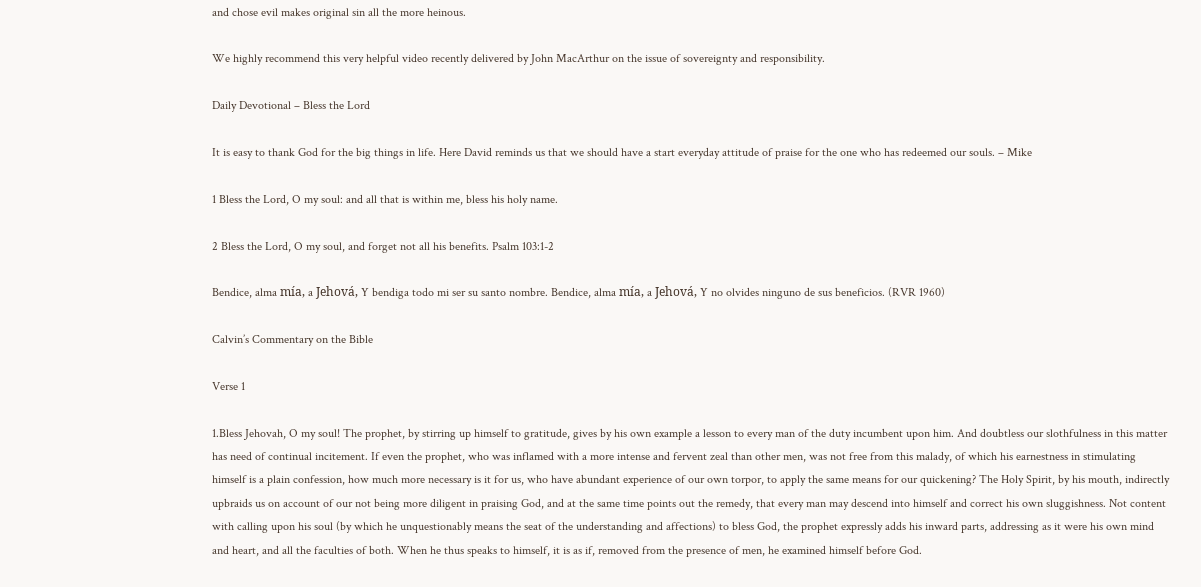and chose evil makes original sin all the more heinous.

We highly recommend this very helpful video recently delivered by John MacArthur on the issue of sovereignty and responsibility.

Daily Devotional – Bless the Lord

It is easy to thank God for the big things in life. Here David reminds us that we should have a start everyday attitude of praise for the one who has redeemed our souls. – Mike

1 Bless the Lord, O my soul: and all that is within me, bless his holy name.

2 Bless the Lord, O my soul, and forget not all his benefits. Psalm 103:1-2

Bendice, alma mía, a Jehová, Y bendiga todo mi ser su santo nombre. Bendice, alma mía, a Jehová, Y no olvides ninguno de sus beneficios. (RVR 1960)

Calvin’s Commentary on the Bible

Verse 1

1.Bless Jehovah, O my soul! The prophet, by stirring up himself to gratitude, gives by his own example a lesson to every man of the duty incumbent upon him. And doubtless our slothfulness in this matter has need of continual incitement. If even the prophet, who was inflamed with a more intense and fervent zeal than other men, was not free from this malady, of which his earnestness in stimulating himself is a plain confession, how much more necessary is it for us, who have abundant experience of our own torpor, to apply the same means for our quickening? The Holy Spirit, by his mouth, indirectly upbraids us on account of our not being more diligent in praising God, and at the same time points out the remedy, that every man may descend into himself and correct his own sluggishness. Not content with calling upon his soul (by which he unquestionably means the seat of the understanding and affections) to bless God, the prophet expressly adds his inward parts, addressing as it were his own mind and heart, and all the faculties of both. When he thus speaks to himself, it is as if, removed from the presence of men, he examined himself before God.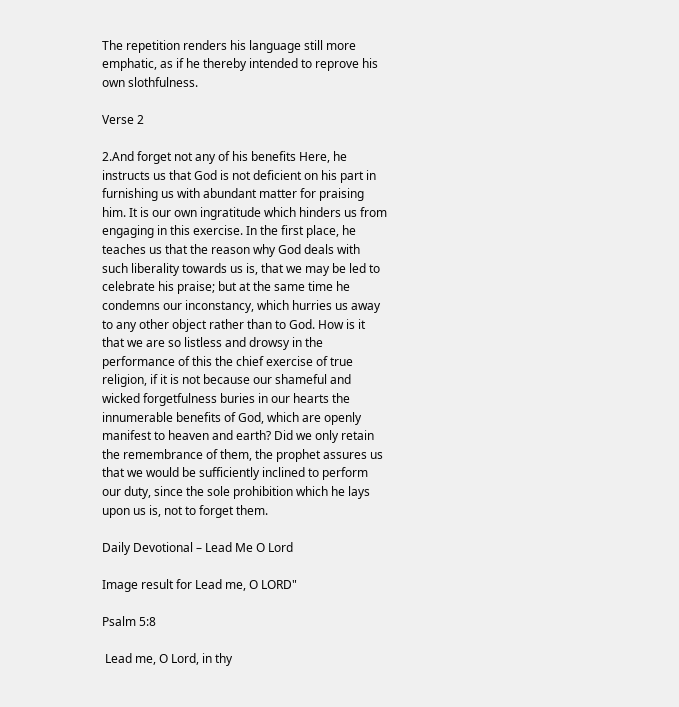The repetition renders his language still more emphatic, as if he thereby intended to reprove his own slothfulness.

Verse 2

2.And forget not any of his benefits Here, he instructs us that God is not deficient on his part in furnishing us with abundant matter for praising him. It is our own ingratitude which hinders us from engaging in this exercise. In the first place, he teaches us that the reason why God deals with such liberality towards us is, that we may be led to celebrate his praise; but at the same time he condemns our inconstancy, which hurries us away to any other object rather than to God. How is it that we are so listless and drowsy in the performance of this the chief exercise of true religion, if it is not because our shameful and wicked forgetfulness buries in our hearts the innumerable benefits of God, which are openly manifest to heaven and earth? Did we only retain the remembrance of them, the prophet assures us that we would be sufficiently inclined to perform our duty, since the sole prohibition which he lays upon us is, not to forget them.

Daily Devotional – Lead Me O Lord

Image result for Lead me, O LORD"

Psalm 5:8

 Lead me, O Lord, in thy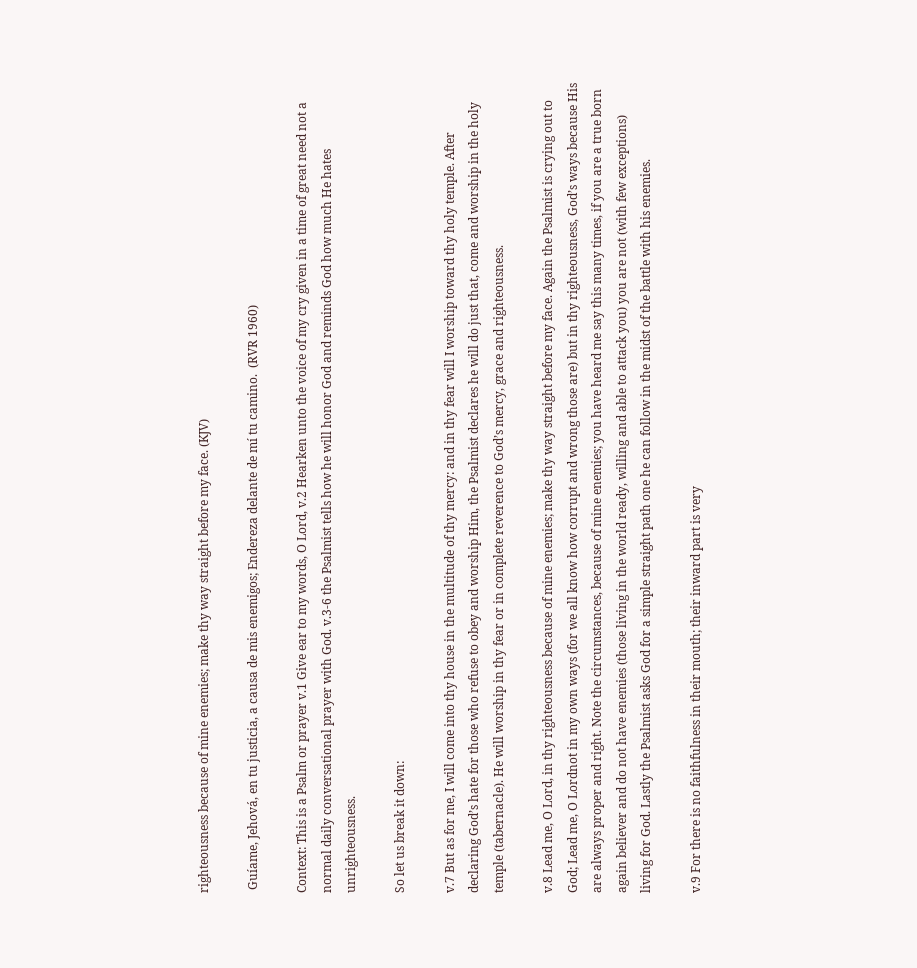righteousness because of mine enemies; make thy way straight before my face. (KJV)

 Guíame, Jehová, en tu justicia, a causa de mis enemigos; Endereza delante de mí tu camino.  (RVR 1960)

Context: This is a Psalm or prayer v.1 Give ear to my words, O Lord, v.2 Hearken unto the voice of my cry given in a time of great need not a normal daily conversational prayer with God. v.3-6 the Psalmist tells how he will honor God and reminds God how much He hates unrighteousness.

So let us break it down:

v.7 But as for me, I will come into thy house in the multitude of thy mercy: and in thy fear will I worship toward thy holy temple. After declaring God’s hate for those who refuse to obey and worship Him, the Psalmist declares he will do just that, come and worship in the holy temple (tabernacle). He will worship in thy fear or in complete reverence to God’s mercy, grace and righteousness.

v.8 Lead me, O Lord, in thy righteousness because of mine enemies; make thy way straight before my face. Again the Psalmist is crying out to God; Lead me, O Lordnot in my own ways (for we all know how corrupt and wrong those are) but in thy righteousness, God’s ways because His are always proper and right. Note the circumstances, because of mine enemies; you have heard me say this many times, if you are a true born again believer and do not have enemies (those living in the world ready, willing and able to attack you) you are not (with few exceptions) living for God. Lastly the Psalmist asks God for a simple straight path one he can follow in the midst of the battle with his enemies.

v.9 For there is no faithfulness in their mouth; their inward part is very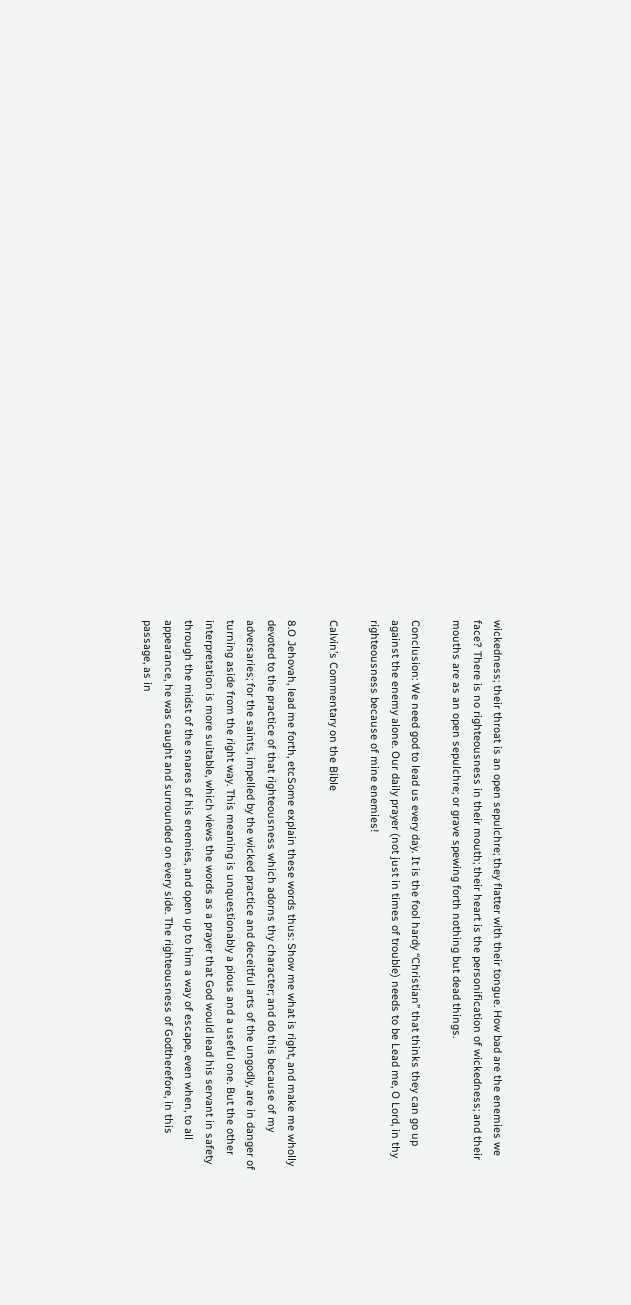wickedness; their throat is an open sepulchre; they flatter with their tongue. How bad are the enemies we face? There is no righteousness in their mouth; their heart is the personification of wickedness; and their mouths are as an open sepulchre; or grave spewing forth nothing but dead things.

Conclusion: We need god to lead us every day. It is the fool hardy “Christian” that thinks they can go up against the enemy alone. Our daily prayer (not just in times of trouble) needs to be Lead me, O Lord, in thy righteousness because of mine enemies!

Calvin’s Commentary on the Bible

8.O Jehovah, lead me forth, etcSome explain these words thus: Show me what is right, and make me wholly devoted to the practice of that righteousness which adorns thy character; and do this because of my adversaries; for the saints, impelled by the wicked practice and deceitful arts of the ungodly, are in danger of turning aside from the right way. This meaning is unquestionably a pious and a useful one. But the other interpretation is more suitable, which views the words as a prayer that God would lead his servant in safety through the midst of the snares of his enemies, and open up to him a way of escape, even when, to all appearance, he was caught and surrounded on every side. The righteousness of Godtherefore, in this passage, as in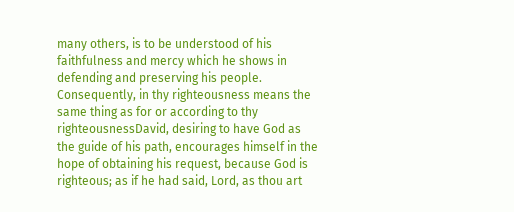many others, is to be understood of his faithfulness and mercy which he shows in defending and preserving his people. Consequently, in thy righteousness means the same thing as for or according to thy righteousnessDavid, desiring to have God as the guide of his path, encourages himself in the hope of obtaining his request, because God is righteous; as if he had said, Lord, as thou art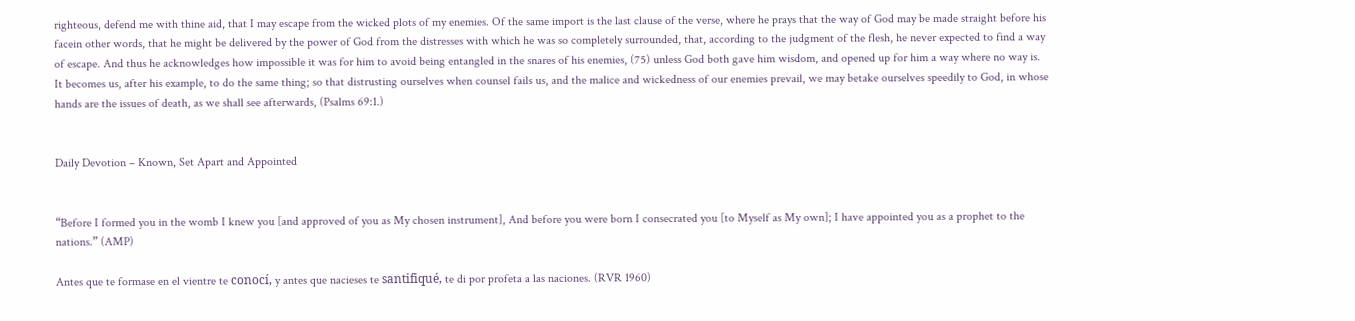righteous, defend me with thine aid, that I may escape from the wicked plots of my enemies. Of the same import is the last clause of the verse, where he prays that the way of God may be made straight before his facein other words, that he might be delivered by the power of God from the distresses with which he was so completely surrounded, that, according to the judgment of the flesh, he never expected to find a way of escape. And thus he acknowledges how impossible it was for him to avoid being entangled in the snares of his enemies, (75) unless God both gave him wisdom, and opened up for him a way where no way is. It becomes us, after his example, to do the same thing; so that distrusting ourselves when counsel fails us, and the malice and wickedness of our enemies prevail, we may betake ourselves speedily to God, in whose hands are the issues of death, as we shall see afterwards, (Psalms 69:1.)


Daily Devotion – Known, Set Apart and Appointed


“Before I formed you in the womb I knew you [and approved of you as My chosen instrument], And before you were born I consecrated you [to Myself as My own]; I have appointed you as a prophet to the nations.” (AMP)

Antes que te formase en el vientre te conocí, y antes que nacieses te santifiqué, te di por profeta a las naciones. (RVR 1960)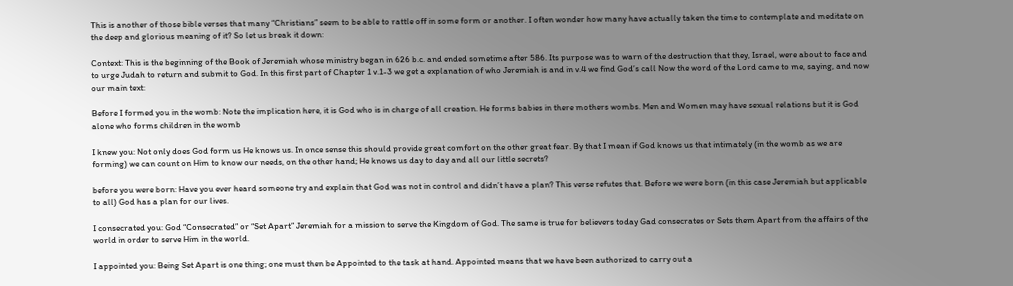This is another of those bible verses that many “Christians” seem to be able to rattle off in some form or another. I often wonder how many have actually taken the time to contemplate and meditate on the deep and glorious meaning of it? So let us break it down:

Context: This is the beginning of the Book of Jeremiah whose ministry began in 626 b.c. and ended sometime after 586. Its purpose was to warn of the destruction that they, Israel, were about to face and to urge Judah to return and submit to God. In this first part of Chapter 1 v.1-3 we get a explanation of who Jeremiah is and in v.4 we find God’s call Now the word of the Lord came to me, saying, and now our main text:

Before I formed you in the womb: Note the implication here, it is God who is in charge of all creation. He forms babies in there mothers wombs. Men and Women may have sexual relations but it is God alone who forms children in the womb

I knew you: Not only does God form us He knows us. In once sense this should provide great comfort on the other great fear. By that I mean if God knows us that intimately (in the womb as we are forming) we can count on Him to know our needs, on the other hand; He knows us day to day and all our little secrets?

before you were born: Have you ever heard someone try and explain that God was not in control and didn’t have a plan? This verse refutes that. Before we were born (in this case Jeremiah but applicable to all) God has a plan for our lives.

I consecrated you: God “Consecrated” or “Set Apart” Jeremiah for a mission to serve the Kingdom of God. The same is true for believers today Gad consecrates or Sets them Apart from the affairs of the world in order to serve Him in the world.

I appointed you: Being Set Apart is one thing; one must then be Appointed to the task at hand. Appointed means that we have been authorized to carry out a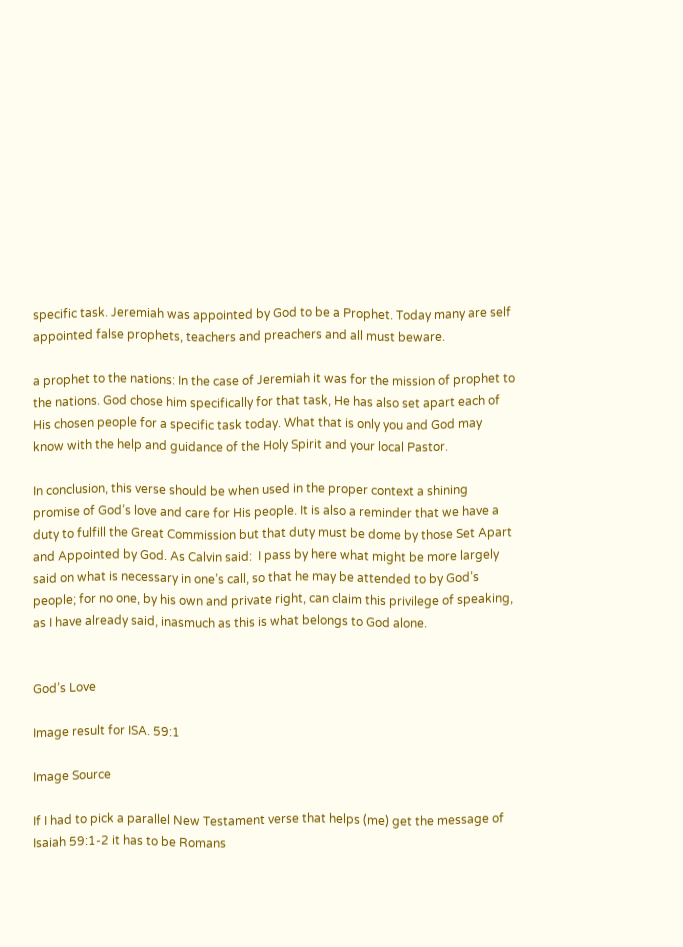specific task. Jeremiah was appointed by God to be a Prophet. Today many are self appointed false prophets, teachers and preachers and all must beware.

a prophet to the nations: In the case of Jeremiah it was for the mission of prophet to the nations. God chose him specifically for that task, He has also set apart each of His chosen people for a specific task today. What that is only you and God may know with the help and guidance of the Holy Spirit and your local Pastor.

In conclusion, this verse should be when used in the proper context a shining promise of God’s love and care for His people. It is also a reminder that we have a duty to fulfill the Great Commission but that duty must be dome by those Set Apart and Appointed by God. As Calvin said:  I pass by here what might be more largely said on what is necessary in one’s call, so that he may be attended to by God’s people; for no one, by his own and private right, can claim this privilege of speaking, as I have already said, inasmuch as this is what belongs to God alone.


God’s Love

Image result for ISA. 59:1

Image Source

If I had to pick a parallel New Testament verse that helps (me) get the message of Isaiah 59:1-2 it has to be Romans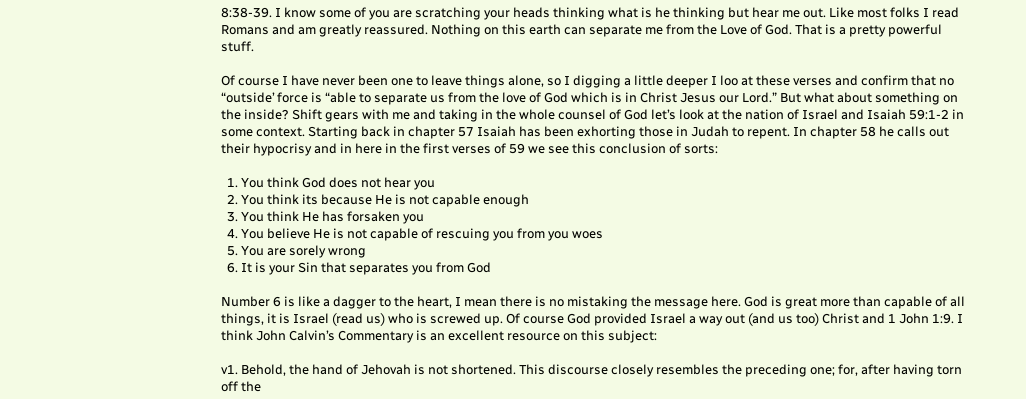8:38-39. I know some of you are scratching your heads thinking what is he thinking but hear me out. Like most folks I read Romans and am greatly reassured. Nothing on this earth can separate me from the Love of God. That is a pretty powerful stuff.

Of course I have never been one to leave things alone, so I digging a little deeper I loo at these verses and confirm that no “outside’ force is “able to separate us from the love of God which is in Christ Jesus our Lord.” But what about something on the inside? Shift gears with me and taking in the whole counsel of God let’s look at the nation of Israel and Isaiah 59:1-2 in some context. Starting back in chapter 57 Isaiah has been exhorting those in Judah to repent. In chapter 58 he calls out their hypocrisy and in here in the first verses of 59 we see this conclusion of sorts:

  1. You think God does not hear you
  2. You think its because He is not capable enough
  3. You think He has forsaken you
  4. You believe He is not capable of rescuing you from you woes
  5. You are sorely wrong
  6. It is your Sin that separates you from God

Number 6 is like a dagger to the heart, I mean there is no mistaking the message here. God is great more than capable of all things, it is Israel (read us) who is screwed up. Of course God provided Israel a way out (and us too) Christ and 1 John 1:9. I think John Calvin’s Commentary is an excellent resource on this subject:

v1. Behold, the hand of Jehovah is not shortened. This discourse closely resembles the preceding one; for, after having torn off the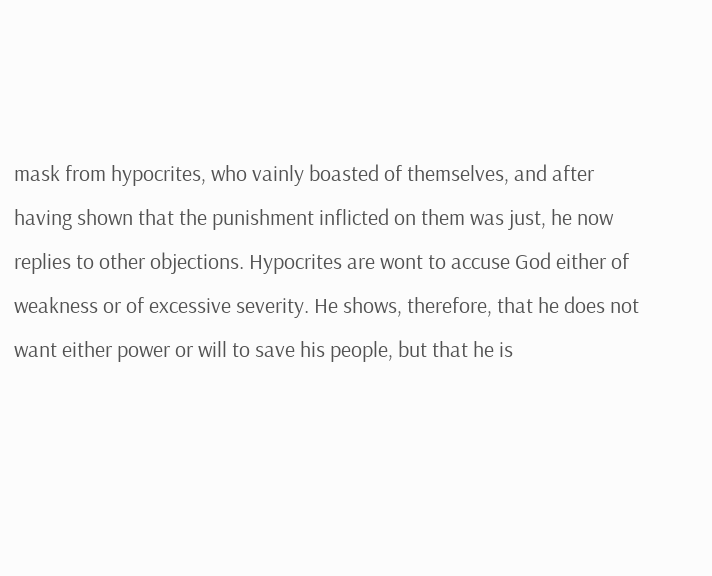mask from hypocrites, who vainly boasted of themselves, and after having shown that the punishment inflicted on them was just, he now replies to other objections. Hypocrites are wont to accuse God either of weakness or of excessive severity. He shows, therefore, that he does not want either power or will to save his people, but that he is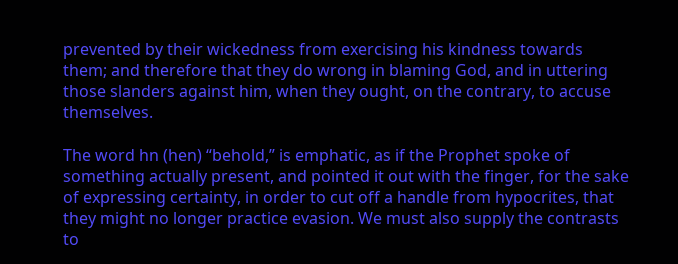prevented by their wickedness from exercising his kindness towards them; and therefore that they do wrong in blaming God, and in uttering those slanders against him, when they ought, on the contrary, to accuse themselves.

The word hn (hen) “behold,” is emphatic, as if the Prophet spoke of something actually present, and pointed it out with the finger, for the sake of expressing certainty, in order to cut off a handle from hypocrites, that they might no longer practice evasion. We must also supply the contrasts to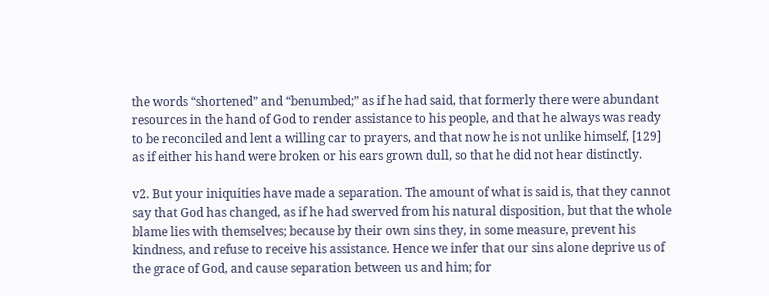the words “shortened” and “benumbed;” as if he had said, that formerly there were abundant resources in the hand of God to render assistance to his people, and that he always was ready to be reconciled and lent a willing car to prayers, and that now he is not unlike himself, [129] as if either his hand were broken or his ears grown dull, so that he did not hear distinctly.

v2. But your iniquities have made a separation. The amount of what is said is, that they cannot say that God has changed, as if he had swerved from his natural disposition, but that the whole blame lies with themselves; because by their own sins they, in some measure, prevent his kindness, and refuse to receive his assistance. Hence we infer that our sins alone deprive us of the grace of God, and cause separation between us and him; for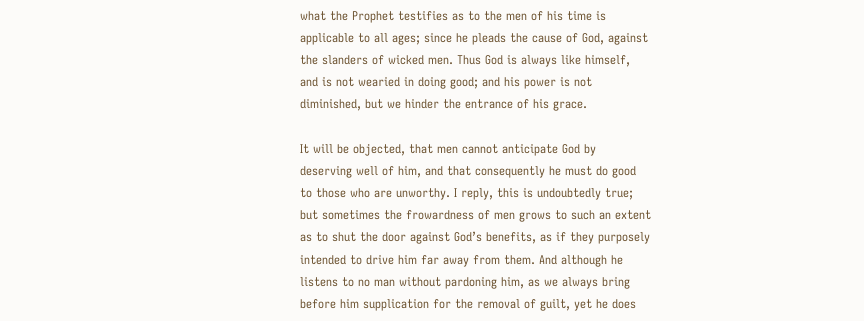what the Prophet testifies as to the men of his time is applicable to all ages; since he pleads the cause of God, against the slanders of wicked men. Thus God is always like himself, and is not wearied in doing good; and his power is not diminished, but we hinder the entrance of his grace.

It will be objected, that men cannot anticipate God by deserving well of him, and that consequently he must do good to those who are unworthy. I reply, this is undoubtedly true; but sometimes the frowardness of men grows to such an extent as to shut the door against God’s benefits, as if they purposely intended to drive him far away from them. And although he listens to no man without pardoning him, as we always bring before him supplication for the removal of guilt, yet he does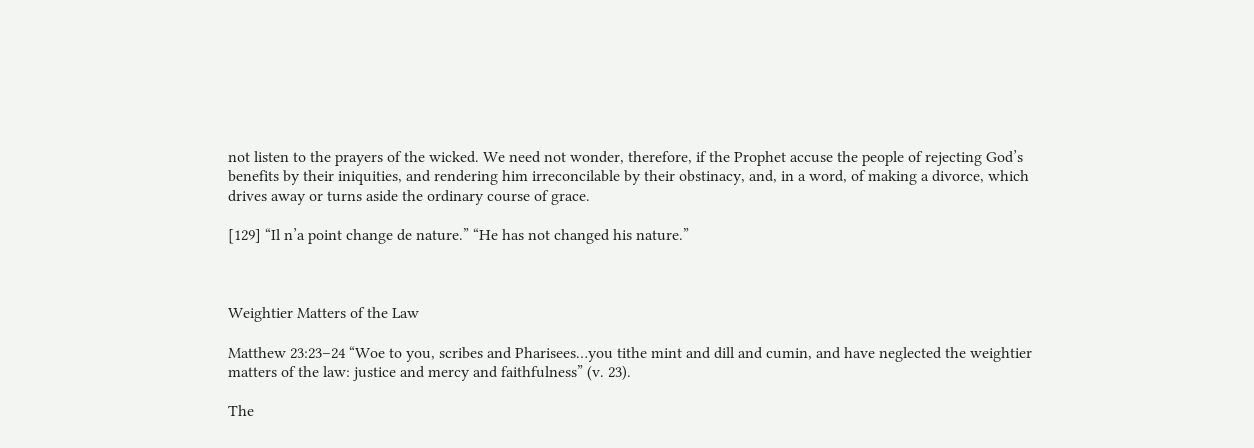not listen to the prayers of the wicked. We need not wonder, therefore, if the Prophet accuse the people of rejecting God’s benefits by their iniquities, and rendering him irreconcilable by their obstinacy, and, in a word, of making a divorce, which drives away or turns aside the ordinary course of grace.

[129] “Il n’a point change de nature.” “He has not changed his nature.”



Weightier Matters of the Law

Matthew 23:23–24 “Woe to you, scribes and Pharisees…you tithe mint and dill and cumin, and have neglected the weightier matters of the law: justice and mercy and faithfulness” (v. 23).

The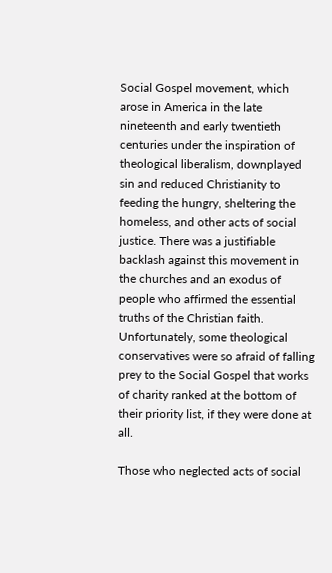Social Gospel movement, which arose in America in the late nineteenth and early twentieth centuries under the inspiration of theological liberalism, downplayed sin and reduced Christianity to feeding the hungry, sheltering the homeless, and other acts of social justice. There was a justifiable backlash against this movement in the churches and an exodus of people who affirmed the essential truths of the Christian faith. Unfortunately, some theological conservatives were so afraid of falling prey to the Social Gospel that works of charity ranked at the bottom of their priority list, if they were done at all.

Those who neglected acts of social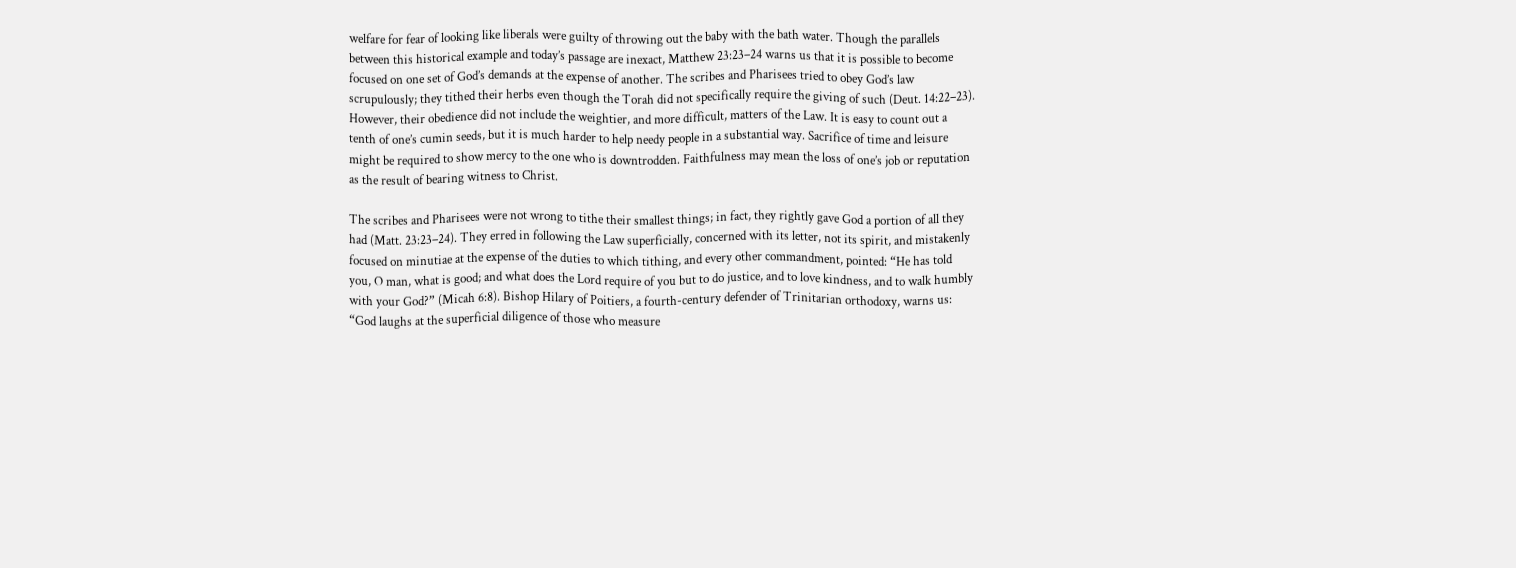welfare for fear of looking like liberals were guilty of throwing out the baby with the bath water. Though the parallels between this historical example and today’s passage are inexact, Matthew 23:23–24 warns us that it is possible to become focused on one set of God’s demands at the expense of another. The scribes and Pharisees tried to obey God’s law scrupulously; they tithed their herbs even though the Torah did not specifically require the giving of such (Deut. 14:22–23). However, their obedience did not include the weightier, and more difficult, matters of the Law. It is easy to count out a tenth of one’s cumin seeds, but it is much harder to help needy people in a substantial way. Sacrifice of time and leisure might be required to show mercy to the one who is downtrodden. Faithfulness may mean the loss of one’s job or reputation as the result of bearing witness to Christ.

The scribes and Pharisees were not wrong to tithe their smallest things; in fact, they rightly gave God a portion of all they had (Matt. 23:23–24). They erred in following the Law superficially, concerned with its letter, not its spirit, and mistakenly focused on minutiae at the expense of the duties to which tithing, and every other commandment, pointed: “He has told you, O man, what is good; and what does the Lord require of you but to do justice, and to love kindness, and to walk humbly with your God?” (Micah 6:8). Bishop Hilary of Poitiers, a fourth-century defender of Trinitarian orthodoxy, warns us: “God laughs at the superficial diligence of those who measure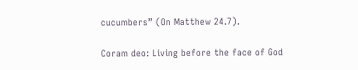cucumbers” (On Matthew 24.7).

Coram deo: Living before the face of God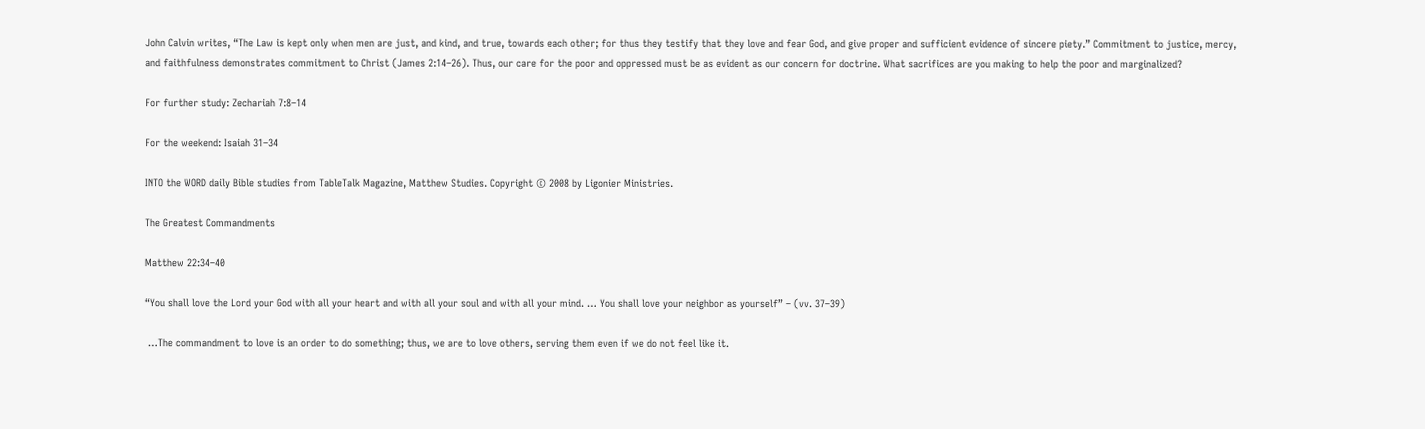John Calvin writes, “The Law is kept only when men are just, and kind, and true, towards each other; for thus they testify that they love and fear God, and give proper and sufficient evidence of sincere piety.” Commitment to justice, mercy, and faithfulness demonstrates commitment to Christ (James 2:14–26). Thus, our care for the poor and oppressed must be as evident as our concern for doctrine. What sacrifices are you making to help the poor and marginalized?

For further study: Zechariah 7:8–14

For the weekend: Isaiah 31–34

INTO the WORD daily Bible studies from TableTalk Magazine, Matthew Studies. Copyright © 2008 by Ligonier Ministries.

The Greatest Commandments

Matthew 22:34–40

“You shall love the Lord your God with all your heart and with all your soul and with all your mind. … You shall love your neighbor as yourself” – (vv. 37–39)

 …The commandment to love is an order to do something; thus, we are to love others, serving them even if we do not feel like it.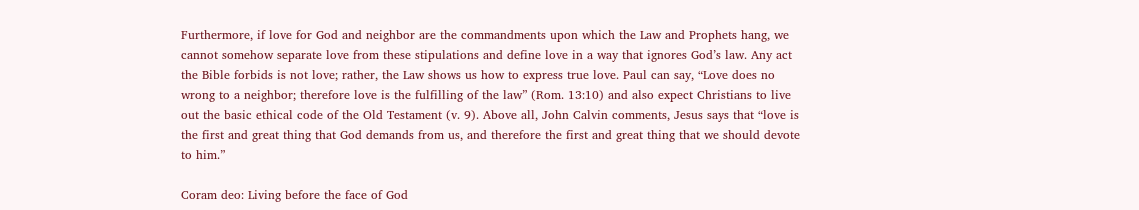Furthermore, if love for God and neighbor are the commandments upon which the Law and Prophets hang, we cannot somehow separate love from these stipulations and define love in a way that ignores God’s law. Any act the Bible forbids is not love; rather, the Law shows us how to express true love. Paul can say, “Love does no wrong to a neighbor; therefore love is the fulfilling of the law” (Rom. 13:10) and also expect Christians to live out the basic ethical code of the Old Testament (v. 9). Above all, John Calvin comments, Jesus says that “love is the first and great thing that God demands from us, and therefore the first and great thing that we should devote to him.”

Coram deo: Living before the face of God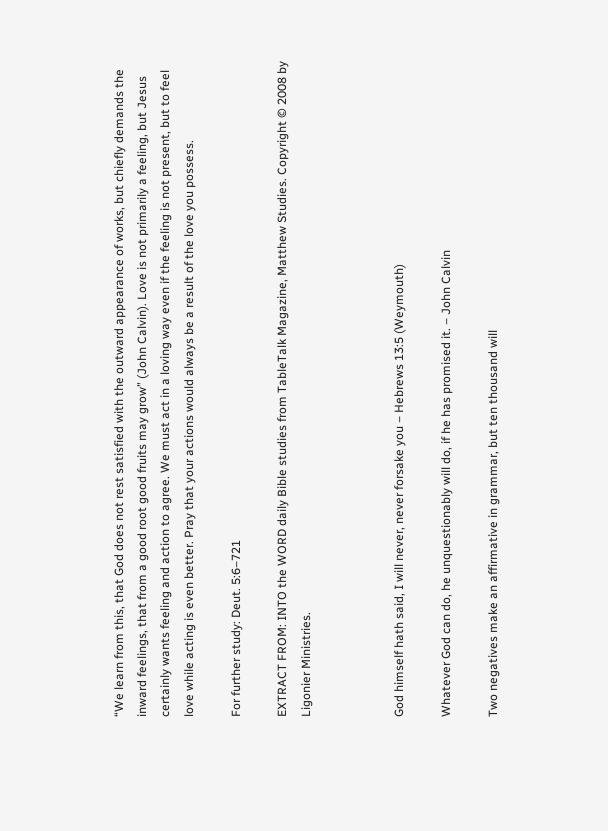“We learn from this, that God does not rest satisfied with the outward appearance of works, but chiefly demands the inward feelings, that from a good root good fruits may grow” (John Calvin). Love is not primarily a feeling, but Jesus certainly wants feeling and action to agree. We must act in a loving way even if the feeling is not present, but to feel love while acting is even better. Pray that your actions would always be a result of the love you possess.

For further study: Deut. 5:6–721

EXTRACT FROM: INTO the WORD daily Bible studies from TableTalk Magazine, Matthew Studies. Copyright © 2008 by Ligonier Ministries.



God himself hath said, I will never, never forsake you – Hebrews 13:5 (Weymouth)

Whatever God can do, he unquestionably will do, if he has promised it. – John Calvin

Two negatives make an affirmative in grammar, but ten thousand will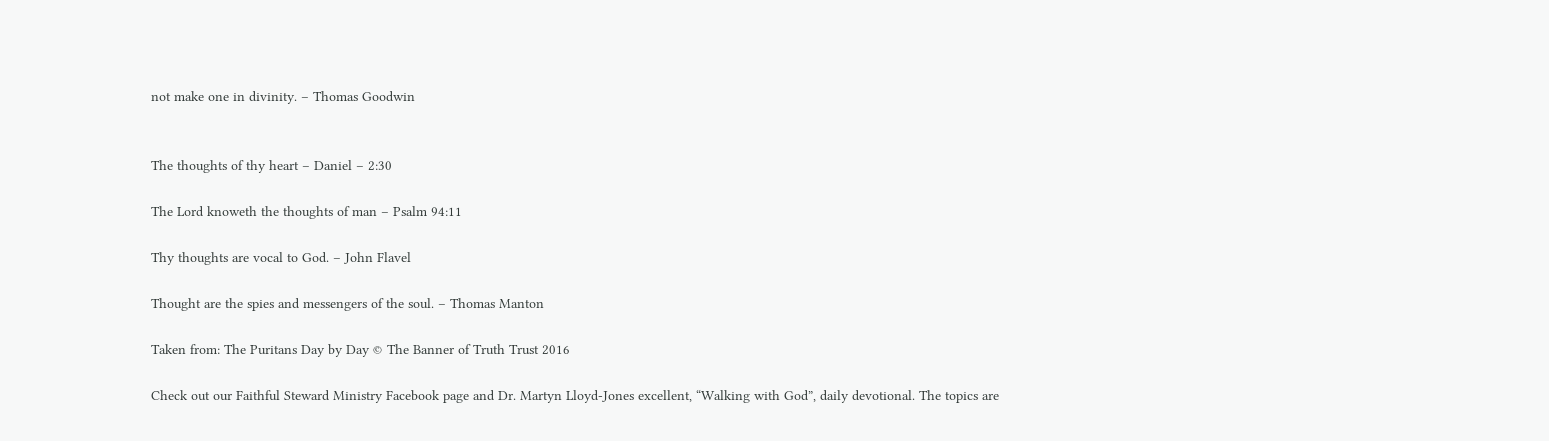not make one in divinity. – Thomas Goodwin


The thoughts of thy heart – Daniel – 2:30

The Lord knoweth the thoughts of man – Psalm 94:11

Thy thoughts are vocal to God. – John Flavel

Thought are the spies and messengers of the soul. – Thomas Manton

Taken from: The Puritans Day by Day © The Banner of Truth Trust 2016

Check out our Faithful Steward Ministry Facebook page and Dr. Martyn Lloyd-Jones excellent, “Walking with God”, daily devotional. The topics are